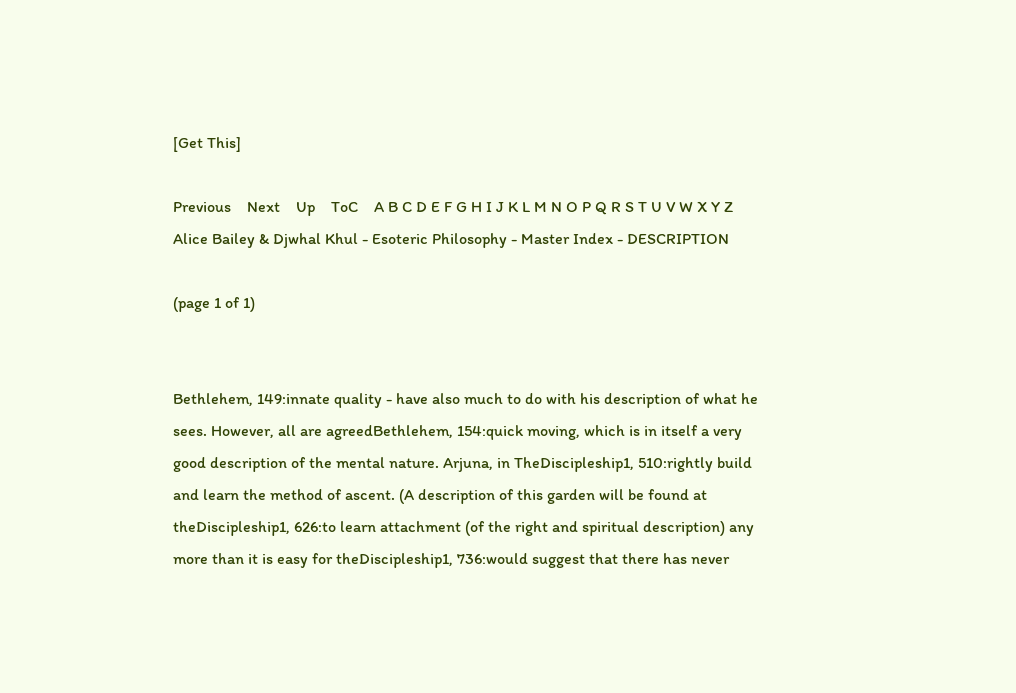[Get This]

Previous    Next    Up    ToC    A B C D E F G H I J K L M N O P Q R S T U V W X Y Z
Alice Bailey & Djwhal Khul - Esoteric Philosophy - Master Index - DESCRIPTION

(page 1 of 1)


Bethlehem, 149:innate quality - have also much to do with his description of what he sees. However, all are agreedBethlehem, 154:quick moving, which is in itself a very good description of the mental nature. Arjuna, in TheDiscipleship1, 510:rightly build and learn the method of ascent. (A description of this garden will be found at theDiscipleship1, 626:to learn attachment (of the right and spiritual description) any more than it is easy for theDiscipleship1, 736:would suggest that there has never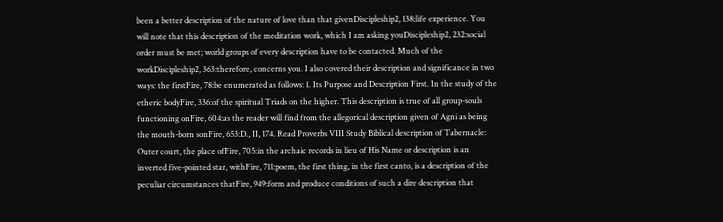been a better description of the nature of love than that givenDiscipleship2, 138:life experience. You will note that this description of the meditation work, which I am asking youDiscipleship2, 232:social order must be met; world groups of every description have to be contacted. Much of the workDiscipleship2, 363:therefore, concerns you. I also covered their description and significance in two ways: the firstFire, 78:be enumerated as follows: 1. Its Purpose and Description First. In the study of the etheric bodyFire, 336:of the spiritual Triads on the higher. This description is true of all group-souls functioning onFire, 604:as the reader will find from the allegorical description given of Agni as being the mouth-born sonFire, 653:D., II, 174. Read Proverbs VIII Study Biblical description of Tabernacle: Outer court, the place ofFire, 705:in the archaic records in lieu of His Name or description is an inverted five-pointed star, withFire, 711:poem, the first thing, in the first canto, is a description of the peculiar circumstances thatFire, 949:form and produce conditions of such a dire description that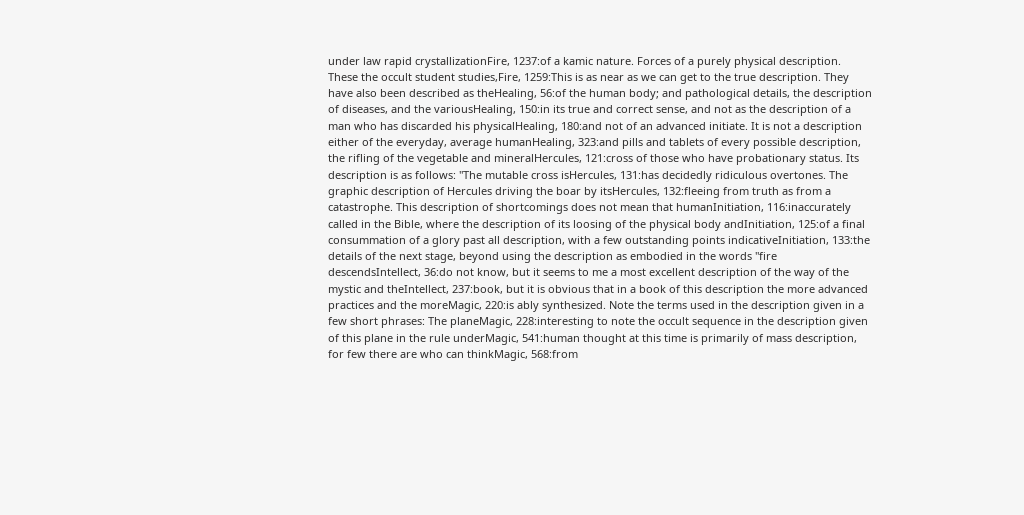under law rapid crystallizationFire, 1237:of a kamic nature. Forces of a purely physical description. These the occult student studies,Fire, 1259:This is as near as we can get to the true description. They have also been described as theHealing, 56:of the human body; and pathological details, the description of diseases, and the variousHealing, 150:in its true and correct sense, and not as the description of a man who has discarded his physicalHealing, 180:and not of an advanced initiate. It is not a description either of the everyday, average humanHealing, 323:and pills and tablets of every possible description, the rifling of the vegetable and mineralHercules, 121:cross of those who have probationary status. Its description is as follows: "The mutable cross isHercules, 131:has decidedly ridiculous overtones. The graphic description of Hercules driving the boar by itsHercules, 132:fleeing from truth as from a catastrophe. This description of shortcomings does not mean that humanInitiation, 116:inaccurately called in the Bible, where the description of its loosing of the physical body andInitiation, 125:of a final consummation of a glory past all description, with a few outstanding points indicativeInitiation, 133:the details of the next stage, beyond using the description as embodied in the words "fire descendsIntellect, 36:do not know, but it seems to me a most excellent description of the way of the mystic and theIntellect, 237:book, but it is obvious that in a book of this description the more advanced practices and the moreMagic, 220:is ably synthesized. Note the terms used in the description given in a few short phrases: The planeMagic, 228:interesting to note the occult sequence in the description given of this plane in the rule underMagic, 541:human thought at this time is primarily of mass description, for few there are who can thinkMagic, 568:from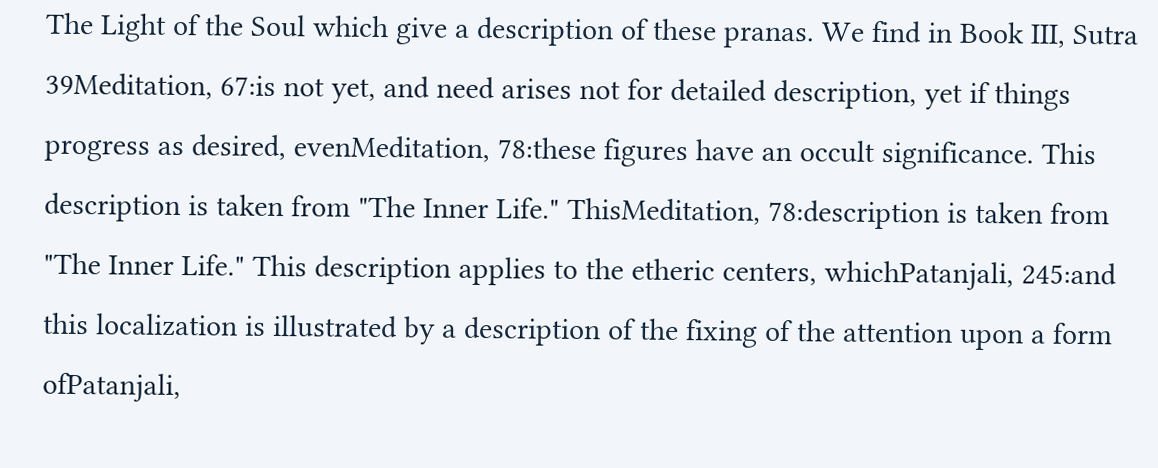The Light of the Soul which give a description of these pranas. We find in Book III, Sutra 39Meditation, 67:is not yet, and need arises not for detailed description, yet if things progress as desired, evenMeditation, 78:these figures have an occult significance. This description is taken from "The Inner Life." ThisMeditation, 78:description is taken from "The Inner Life." This description applies to the etheric centers, whichPatanjali, 245:and this localization is illustrated by a description of the fixing of the attention upon a form ofPatanjali,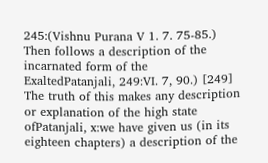245:(Vishnu Purana V 1. 7. 75-85.) Then follows a description of the incarnated form of the ExaltedPatanjali, 249:VI. 7, 90.) [249] The truth of this makes any description or explanation of the high state ofPatanjali, x:we have given us (in its eighteen chapters) a description of the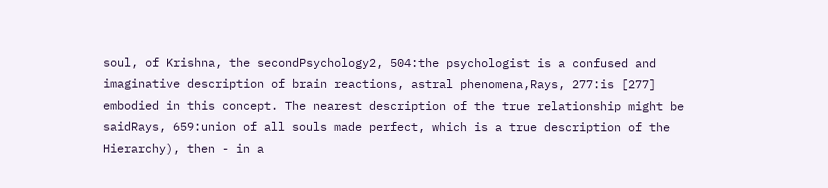soul, of Krishna, the secondPsychology2, 504:the psychologist is a confused and imaginative description of brain reactions, astral phenomena,Rays, 277:is [277] embodied in this concept. The nearest description of the true relationship might be saidRays, 659:union of all souls made perfect, which is a true description of the Hierarchy), then - in a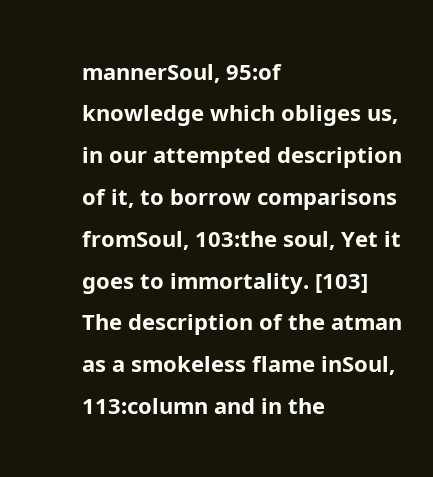mannerSoul, 95:of knowledge which obliges us, in our attempted description of it, to borrow comparisons fromSoul, 103:the soul, Yet it goes to immortality. [103] The description of the atman as a smokeless flame inSoul, 113:column and in the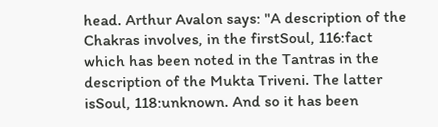head. Arthur Avalon says: "A description of the Chakras involves, in the firstSoul, 116:fact which has been noted in the Tantras in the description of the Mukta Triveni. The latter isSoul, 118:unknown. And so it has been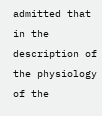admitted that in the description of the physiology of the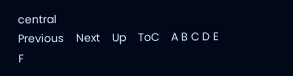central
Previous    Next    Up    ToC    A B C D E F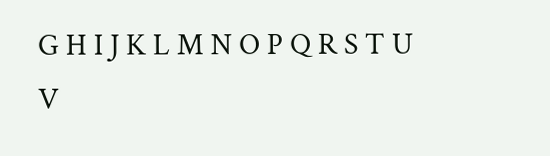G H I J K L M N O P Q R S T U V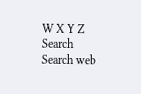W X Y Z
Search Search web